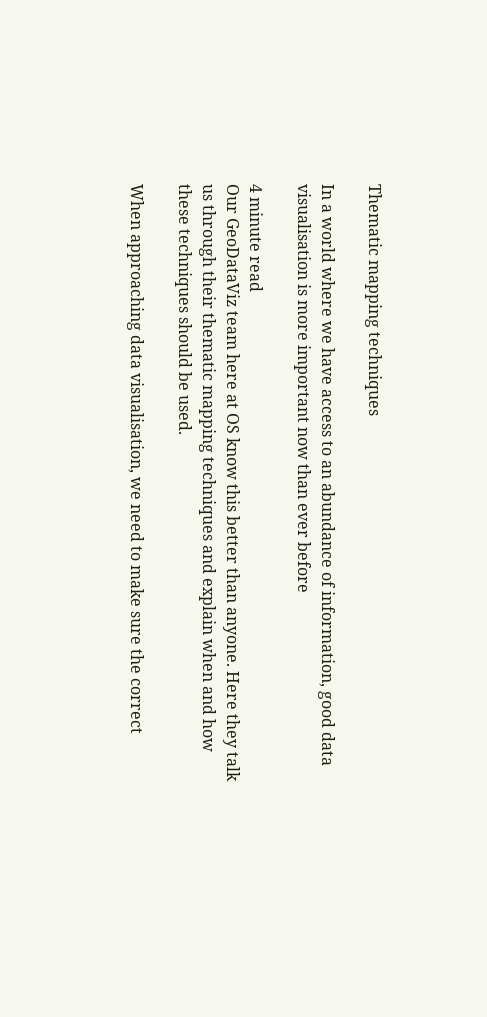Thematic mapping techniques

In a world where we have access to an abundance of information, good data visualisation is more important now than ever before

4 minute read
Our GeoDataViz team here at OS know this better than anyone. Here they talk us through their thematic mapping techniques and explain when and how these techniques should be used.

When approaching data visualisation, we need to make sure the correct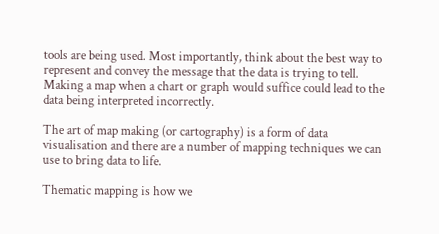tools are being used. Most importantly, think about the best way to represent and convey the message that the data is trying to tell. Making a map when a chart or graph would suffice could lead to the data being interpreted incorrectly.

The art of map making (or cartography) is a form of data visualisation and there are a number of mapping techniques we can use to bring data to life.

Thematic mapping is how we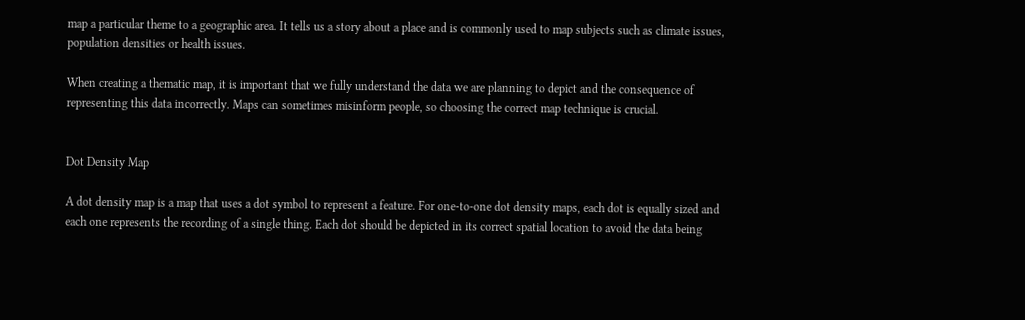map a particular theme to a geographic area. It tells us a story about a place and is commonly used to map subjects such as climate issues, population densities or health issues.

When creating a thematic map, it is important that we fully understand the data we are planning to depict and the consequence of representing this data incorrectly. Maps can sometimes misinform people, so choosing the correct map technique is crucial.


Dot Density Map

A dot density map is a map that uses a dot symbol to represent a feature. For one-to-one dot density maps, each dot is equally sized and each one represents the recording of a single thing. Each dot should be depicted in its correct spatial location to avoid the data being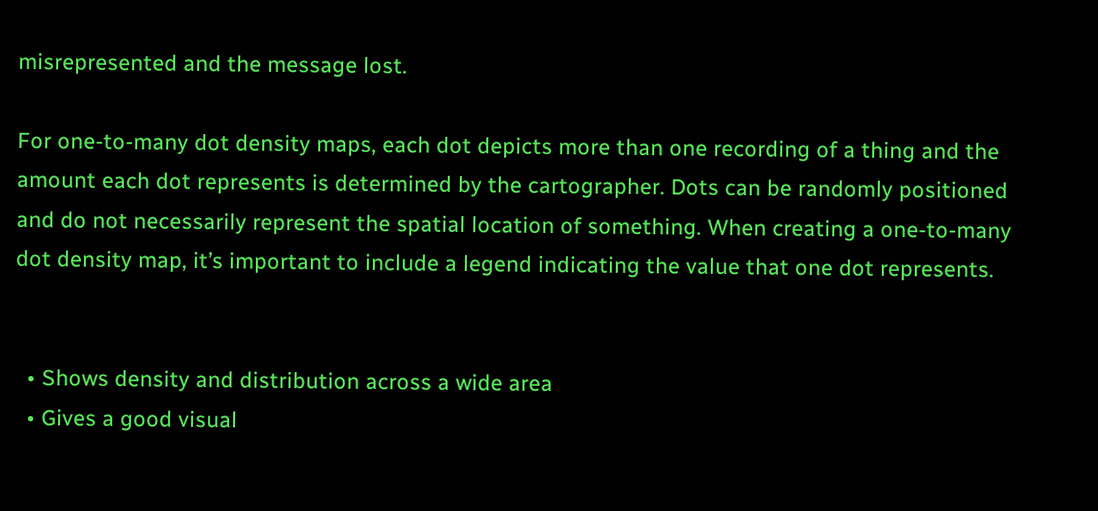misrepresented and the message lost.

For one-to-many dot density maps, each dot depicts more than one recording of a thing and the amount each dot represents is determined by the cartographer. Dots can be randomly positioned and do not necessarily represent the spatial location of something. When creating a one-to-many dot density map, it’s important to include a legend indicating the value that one dot represents.


  • Shows density and distribution across a wide area
  • Gives a good visual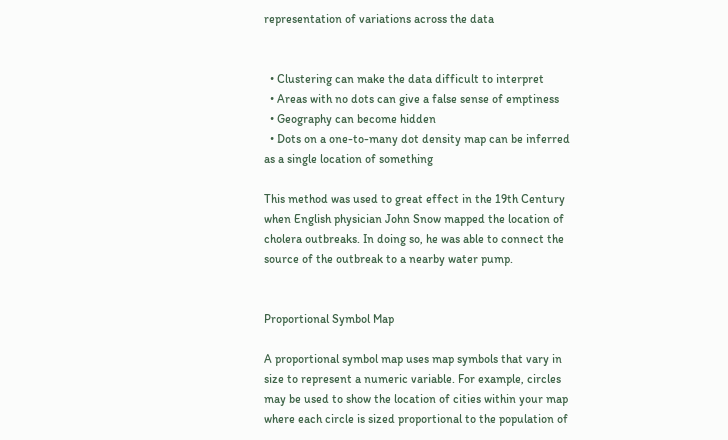representation of variations across the data


  • Clustering can make the data difficult to interpret
  • Areas with no dots can give a false sense of emptiness
  • Geography can become hidden
  • Dots on a one-to-many dot density map can be inferred as a single location of something

This method was used to great effect in the 19th Century when English physician John Snow mapped the location of cholera outbreaks. In doing so, he was able to connect the source of the outbreak to a nearby water pump.


Proportional Symbol Map

A proportional symbol map uses map symbols that vary in size to represent a numeric variable. For example, circles may be used to show the location of cities within your map where each circle is sized proportional to the population of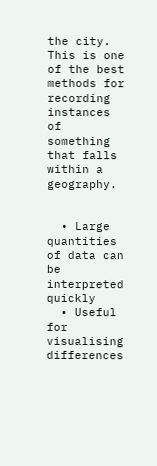the city. This is one of the best methods for recording instances of something that falls within a geography.


  • Large quantities of data can be interpreted quickly
  • Useful for visualising differences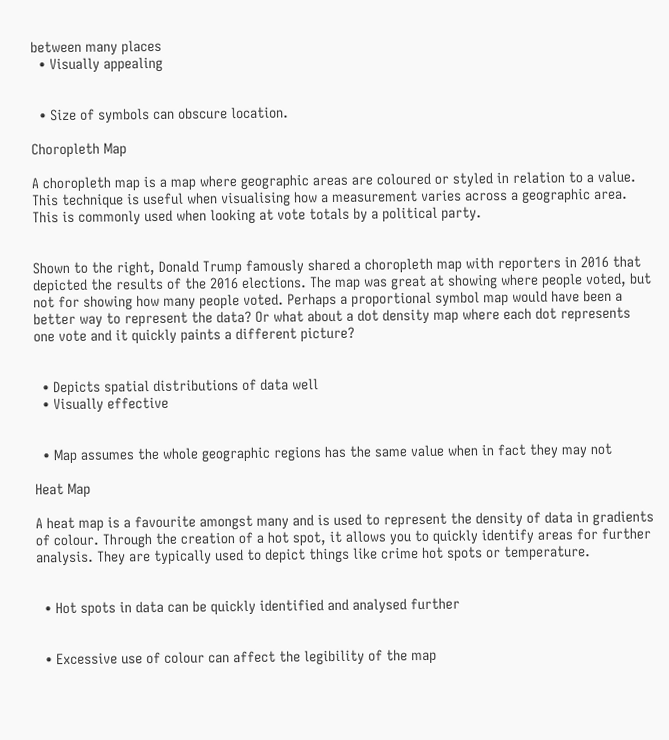between many places
  • Visually appealing


  • Size of symbols can obscure location.

Choropleth Map

A choropleth map is a map where geographic areas are coloured or styled in relation to a value. This technique is useful when visualising how a measurement varies across a geographic area. This is commonly used when looking at vote totals by a political party.


Shown to the right, Donald Trump famously shared a choropleth map with reporters in 2016 that depicted the results of the 2016 elections. The map was great at showing where people voted, but not for showing how many people voted. Perhaps a proportional symbol map would have been a better way to represent the data? Or what about a dot density map where each dot represents one vote and it quickly paints a different picture?


  • Depicts spatial distributions of data well
  • Visually effective


  • Map assumes the whole geographic regions has the same value when in fact they may not

Heat Map

A heat map is a favourite amongst many and is used to represent the density of data in gradients of colour. Through the creation of a hot spot, it allows you to quickly identify areas for further analysis. They are typically used to depict things like crime hot spots or temperature.


  • Hot spots in data can be quickly identified and analysed further


  • Excessive use of colour can affect the legibility of the map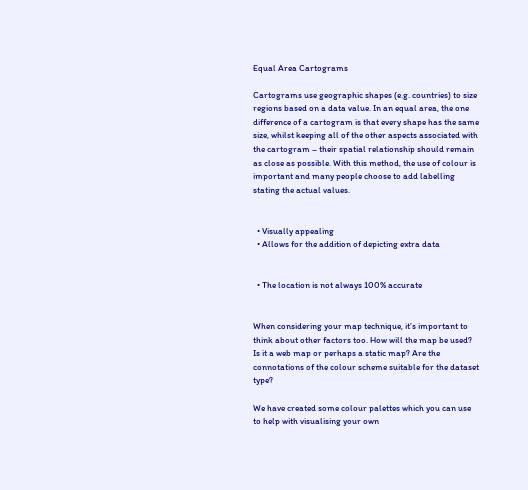Equal Area Cartograms

Cartograms use geographic shapes (e.g. countries) to size regions based on a data value. In an equal area, the one difference of a cartogram is that every shape has the same size, whilst keeping all of the other aspects associated with the cartogram – their spatial relationship should remain as close as possible. With this method, the use of colour is important and many people choose to add labelling stating the actual values.


  • Visually appealing
  • Allows for the addition of depicting extra data


  • The location is not always 100% accurate


When considering your map technique, it’s important to think about other factors too. How will the map be used? Is it a web map or perhaps a static map? Are the connotations of the colour scheme suitable for the dataset type?

We have created some colour palettes which you can use to help with visualising your own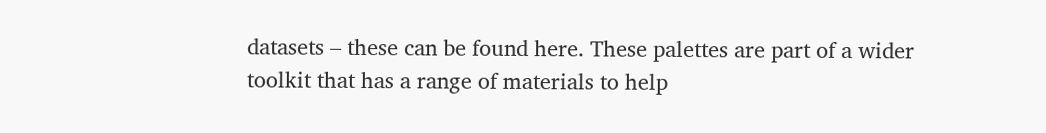datasets – these can be found here. These palettes are part of a wider toolkit that has a range of materials to help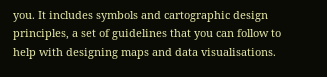you. It includes symbols and cartographic design principles, a set of guidelines that you can follow to help with designing maps and data visualisations.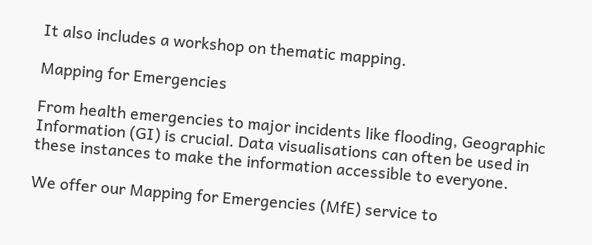It also includes a workshop on thematic mapping.

Mapping for Emergencies

From health emergencies to major incidents like flooding, Geographic Information (GI) is crucial. Data visualisations can often be used in these instances to make the information accessible to everyone.

We offer our Mapping for Emergencies (MfE) service to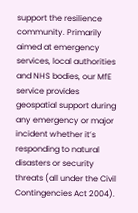support the resilience community. Primarily aimed at emergency services, local authorities and NHS bodies, our MfE service provides geospatial support during any emergency or major incident whether it’s responding to natural disasters or security threats (all under the Civil Contingencies Act 2004).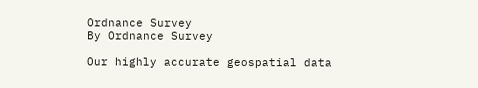Ordnance Survey
By Ordnance Survey

Our highly accurate geospatial data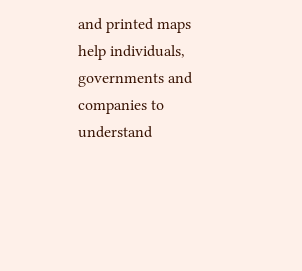and printed maps help individuals, governments and companies to understand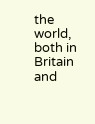the world, both in Britain and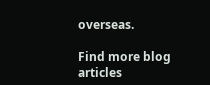overseas.

Find more blog articles